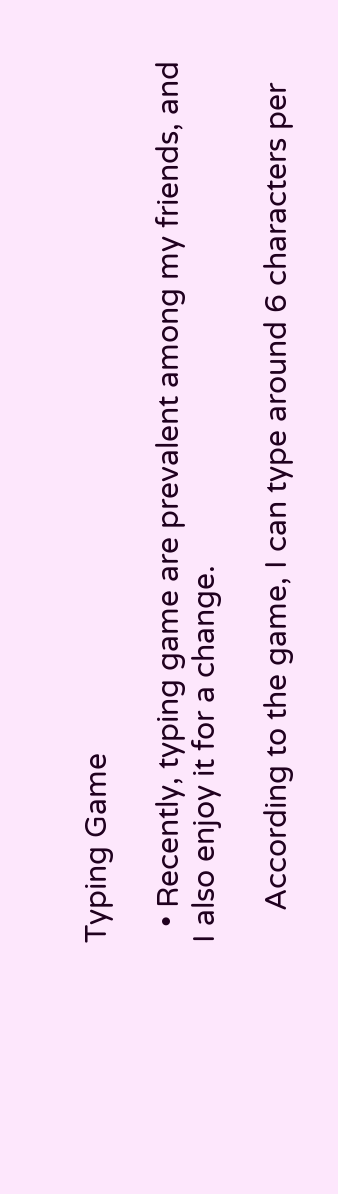Typing Game

  • Recently, typing game are prevalent among my friends, and I also enjoy it for a change.

    According to the game, I can type around 6 characters per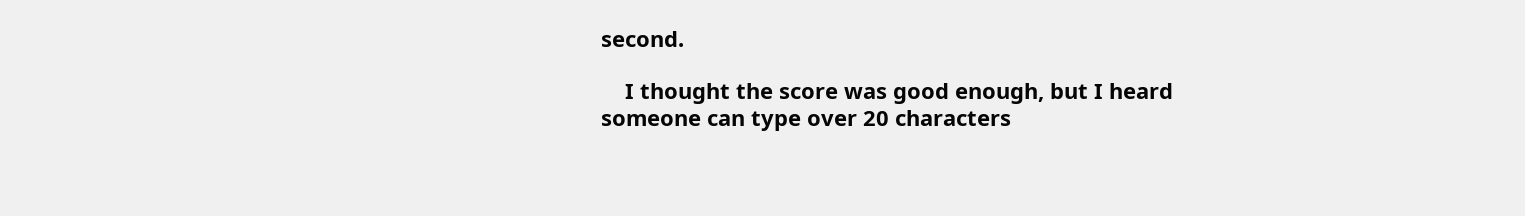second.

    I thought the score was good enough, but I heard someone can type over 20 characters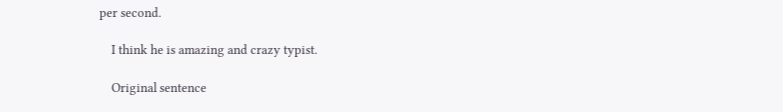per second.

    I think he is amazing and crazy typist.

    Original sentence